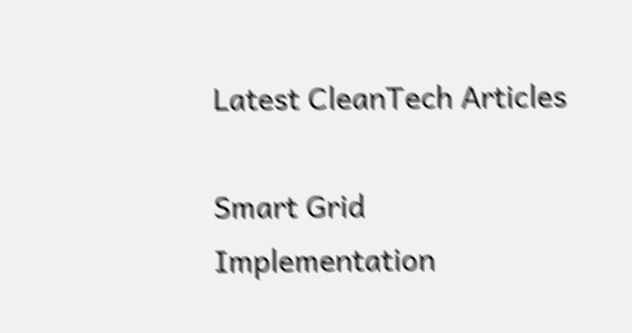Latest CleanTech Articles

Smart Grid Implementation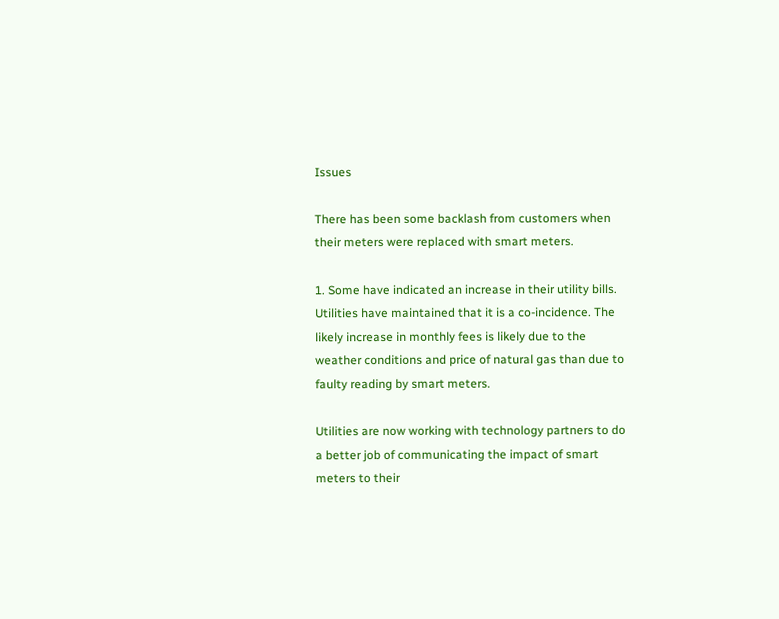Issues

There has been some backlash from customers when their meters were replaced with smart meters.

1. Some have indicated an increase in their utility bills. Utilities have maintained that it is a co-incidence. The likely increase in monthly fees is likely due to the weather conditions and price of natural gas than due to faulty reading by smart meters.

Utilities are now working with technology partners to do a better job of communicating the impact of smart meters to their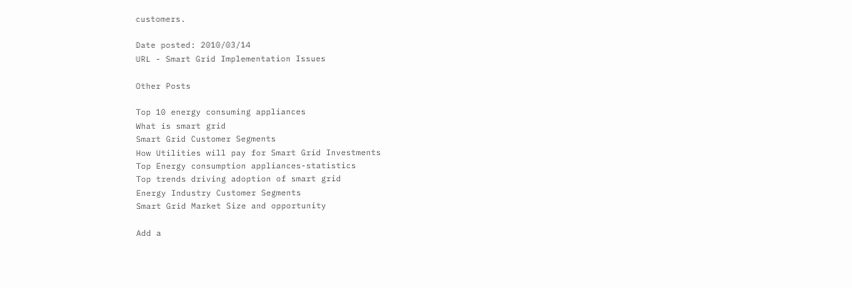customers.

Date posted: 2010/03/14
URL - Smart Grid Implementation Issues

Other Posts

Top 10 energy consuming appliances
What is smart grid
Smart Grid Customer Segments
How Utilities will pay for Smart Grid Investments
Top Energy consumption appliances-statistics
Top trends driving adoption of smart grid
Energy Industry Customer Segments
Smart Grid Market Size and opportunity

Add a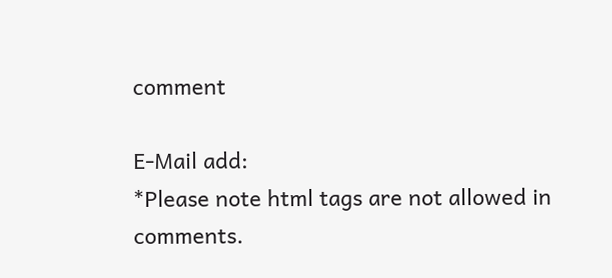comment

E-Mail add:
*Please note html tags are not allowed in comments.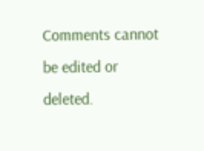Comments cannot be edited or deleted.